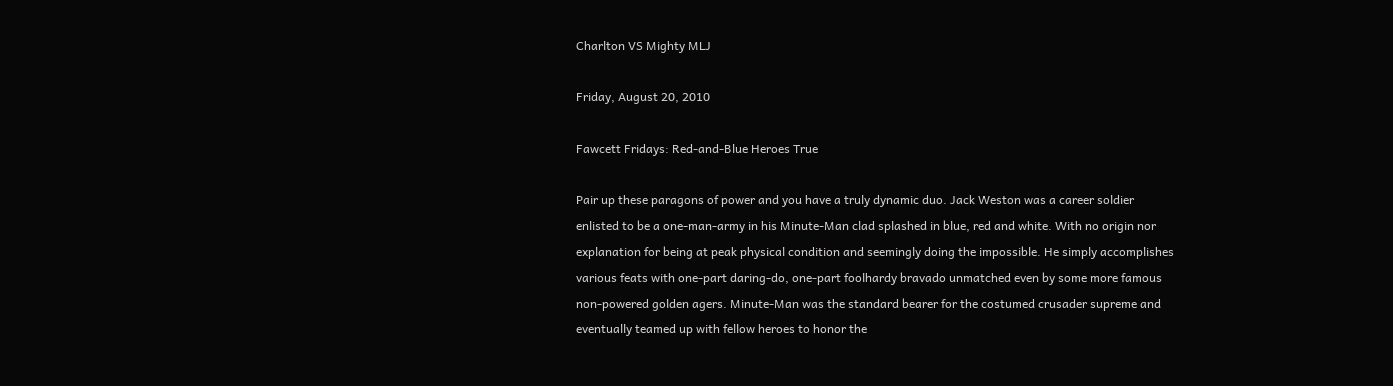Charlton VS Mighty MLJ

Friday, August 20, 2010

Fawcett Fridays: Red-and-Blue Heroes True

Pair up these paragons of power and you have a truly dynamic duo. Jack Weston was a career soldier enlisted to be a one-man-army in his Minute-Man clad splashed in blue, red and white. With no origin nor explanation for being at peak physical condition and seemingly doing the impossible. He simply accomplishes various feats with one-part daring-do, one-part foolhardy bravado unmatched even by some more famous non-powered golden agers. Minute-Man was the standard bearer for the costumed crusader supreme and eventually teamed up with fellow heroes to honor the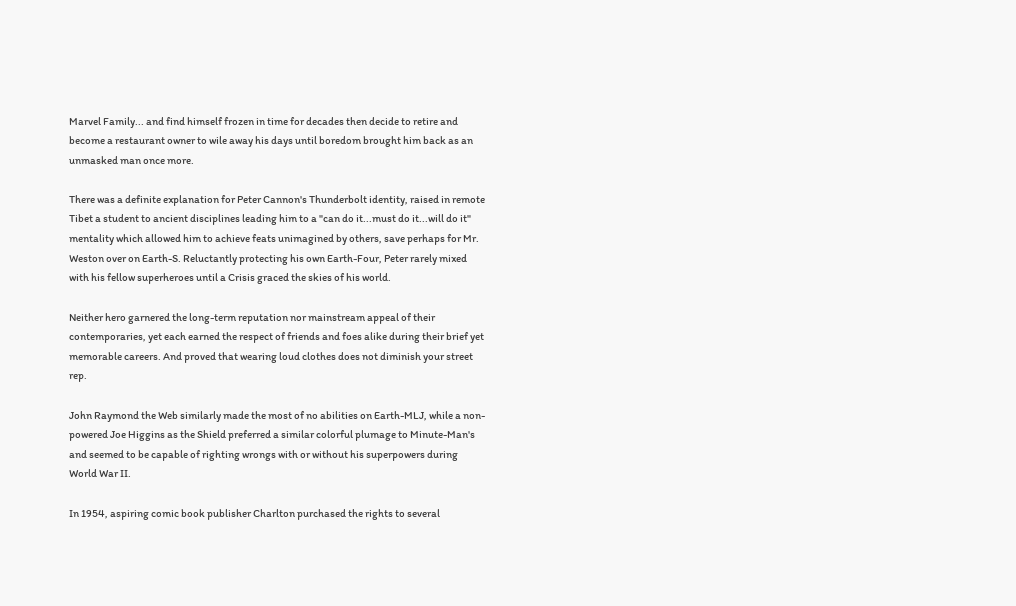Marvel Family... and find himself frozen in time for decades then decide to retire and become a restaurant owner to wile away his days until boredom brought him back as an unmasked man once more.

There was a definite explanation for Peter Cannon's Thunderbolt identity, raised in remote Tibet a student to ancient disciplines leading him to a "can do it...must do it...will do it" mentality which allowed him to achieve feats unimagined by others, save perhaps for Mr. Weston over on Earth-S. Reluctantly protecting his own Earth-Four, Peter rarely mixed with his fellow superheroes until a Crisis graced the skies of his world.

Neither hero garnered the long-term reputation nor mainstream appeal of their contemporaries, yet each earned the respect of friends and foes alike during their brief yet memorable careers. And proved that wearing loud clothes does not diminish your street rep.

John Raymond the Web similarly made the most of no abilities on Earth-MLJ, while a non-powered Joe Higgins as the Shield preferred a similar colorful plumage to Minute-Man's and seemed to be capable of righting wrongs with or without his superpowers during World War II.

In 1954, aspiring comic book publisher Charlton purchased the rights to several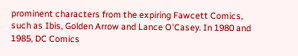prominent characters from the expiring Fawcett Comics, such as Ibis, Golden Arrow and Lance O'Casey. In 1980 and 1985, DC Comics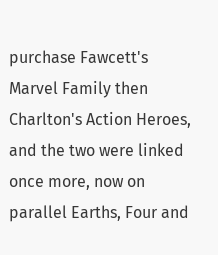purchase Fawcett's Marvel Family then Charlton's Action Heroes, and the two were linked once more, now on parallel Earths, Four and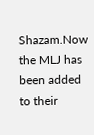Shazam.Now the MLJ has been added to their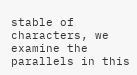stable of characters, we examine the parallels in this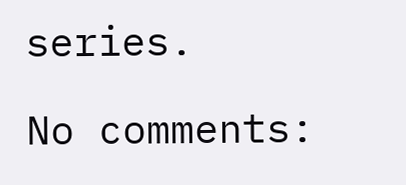series.

No comments: